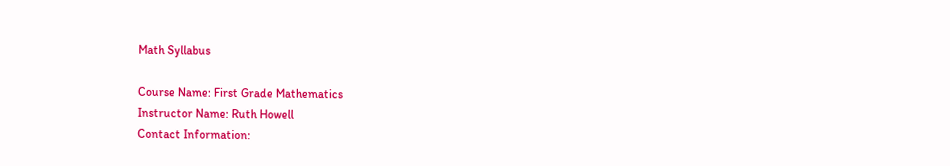Math Syllabus

Course Name: First Grade Mathematics
Instructor Name: Ruth Howell
Contact Information: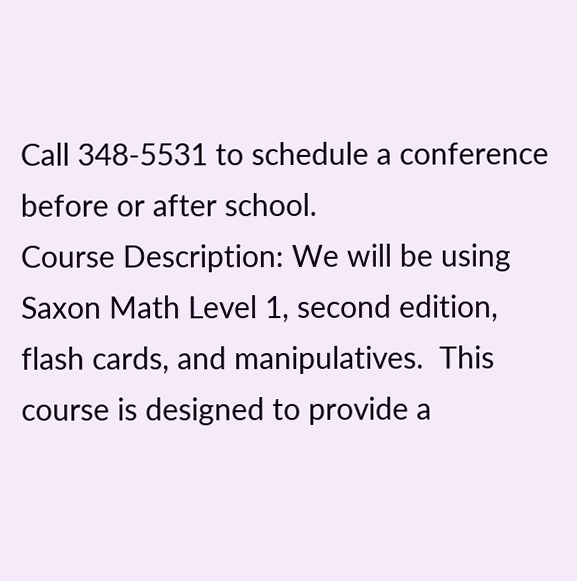Call 348-5531 to schedule a conference before or after school.
Course Description: We will be using Saxon Math Level 1, second edition, flash cards, and manipulatives.  This course is designed to provide a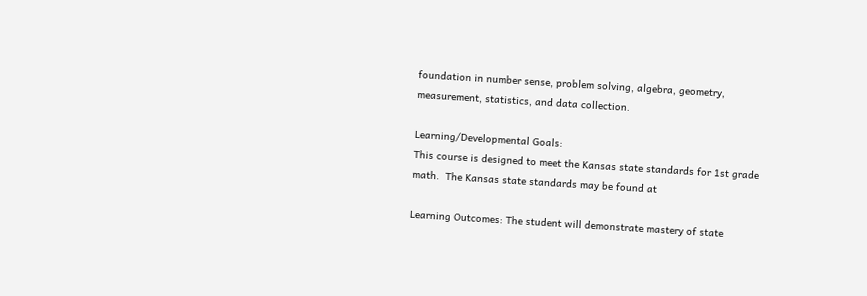foundation in number sense, problem solving, algebra, geometry, measurement, statistics, and data collection.

Learning/Developmental Goals:
This course is designed to meet the Kansas state standards for 1st grade math.  The Kansas state standards may be found at

Learning Outcomes: The student will demonstrate mastery of state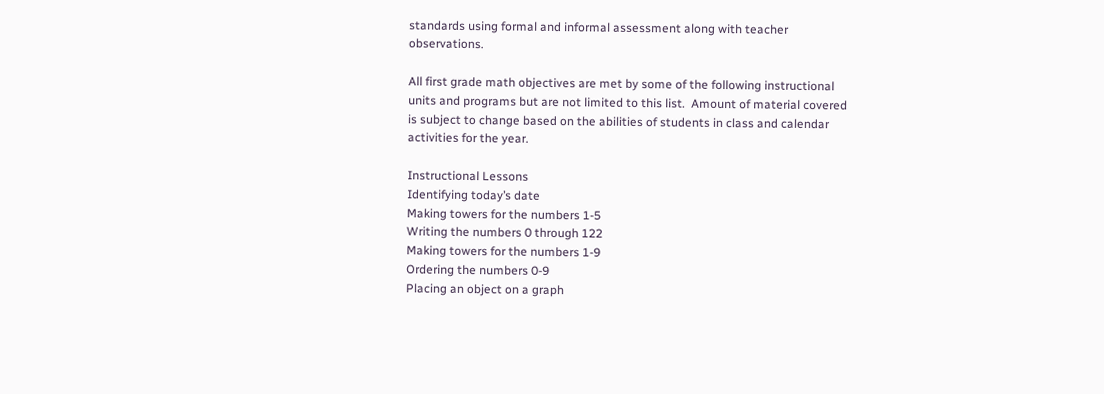standards using formal and informal assessment along with teacher observations.

All first grade math objectives are met by some of the following instructional units and programs but are not limited to this list.  Amount of material covered is subject to change based on the abilities of students in class and calendar activities for the year.

Instructional Lessons
Identifying today’s date
Making towers for the numbers 1-5
Writing the numbers 0 through 122
Making towers for the numbers 1-9
Ordering the numbers 0-9
Placing an object on a graph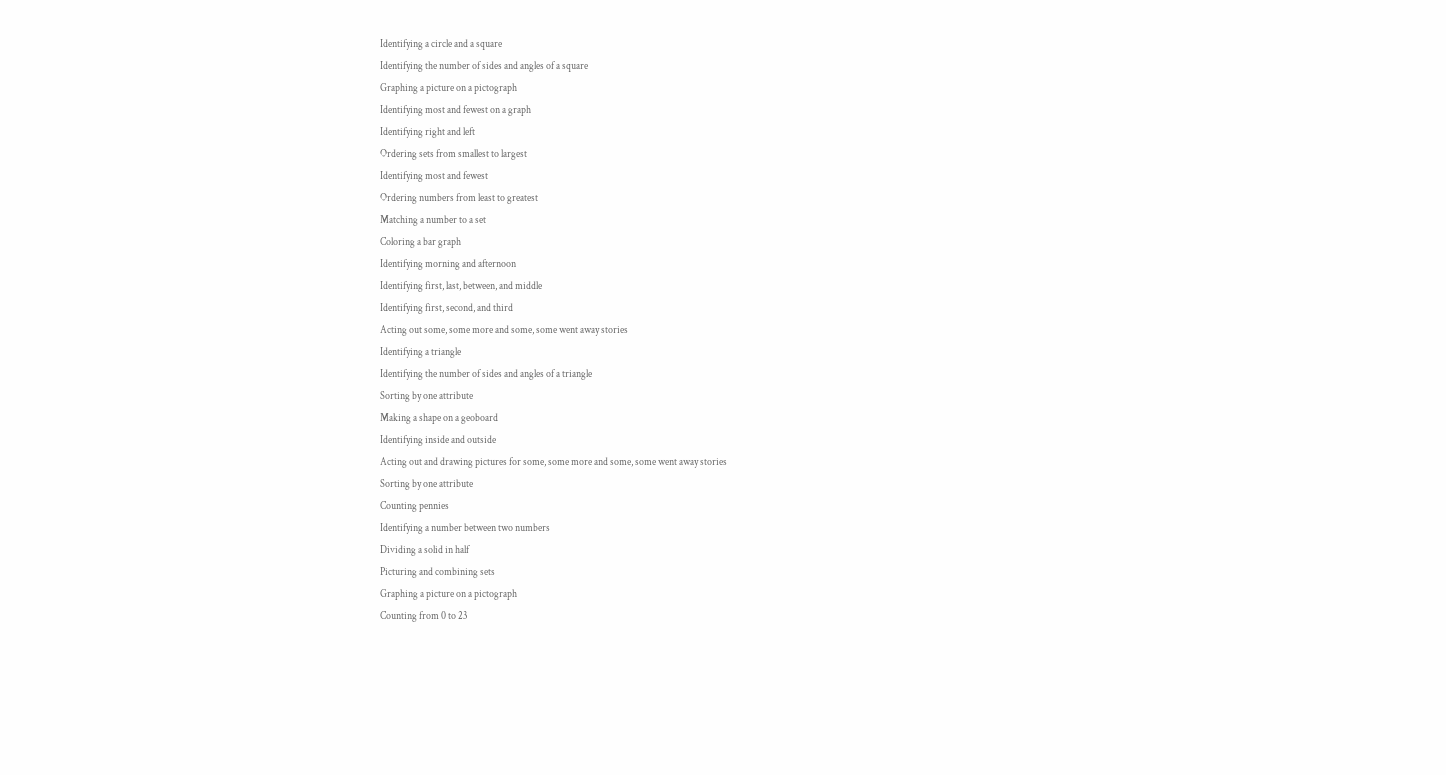Identifying a circle and a square
Identifying the number of sides and angles of a square
Graphing a picture on a pictograph
Identifying most and fewest on a graph
Identifying right and left
Ordering sets from smallest to largest
Identifying most and fewest
Ordering numbers from least to greatest
Matching a number to a set
Coloring a bar graph
Identifying morning and afternoon
Identifying first, last, between, and middle
Identifying first, second, and third
Acting out some, some more and some, some went away stories
Identifying a triangle
Identifying the number of sides and angles of a triangle
Sorting by one attribute
Making a shape on a geoboard
Identifying inside and outside
Acting out and drawing pictures for some, some more and some, some went away stories
Sorting by one attribute
Counting pennies
Identifying a number between two numbers
Dividing a solid in half
Picturing and combining sets
Graphing a picture on a pictograph
Counting from 0 to 23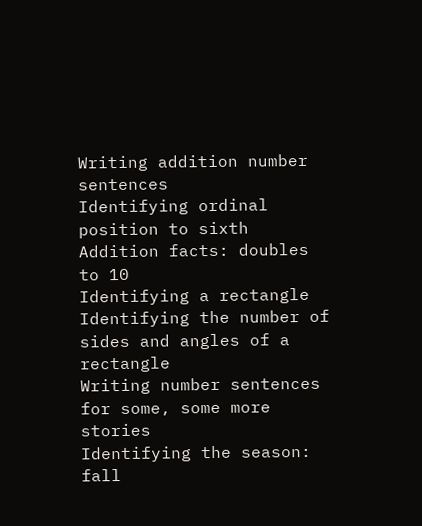Writing addition number sentences
Identifying ordinal position to sixth
Addition facts: doubles to 10
Identifying a rectangle
Identifying the number of sides and angles of a rectangle
Writing number sentences for some, some more stories
Identifying the season:  fall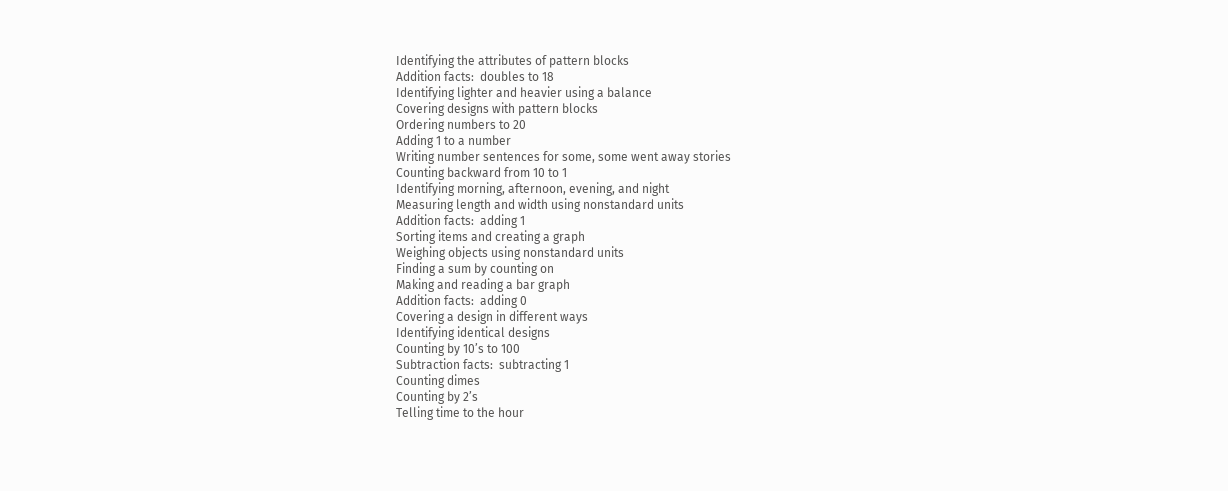Identifying the attributes of pattern blocks
Addition facts:  doubles to 18
Identifying lighter and heavier using a balance
Covering designs with pattern blocks
Ordering numbers to 20
Adding 1 to a number
Writing number sentences for some, some went away stories
Counting backward from 10 to 1
Identifying morning, afternoon, evening, and night
Measuring length and width using nonstandard units
Addition facts:  adding 1
Sorting items and creating a graph
Weighing objects using nonstandard units
Finding a sum by counting on
Making and reading a bar graph
Addition facts:  adding 0
Covering a design in different ways
Identifying identical designs
Counting by 10’s to 100
Subtraction facts:  subtracting 1
Counting dimes
Counting by 2’s
Telling time to the hour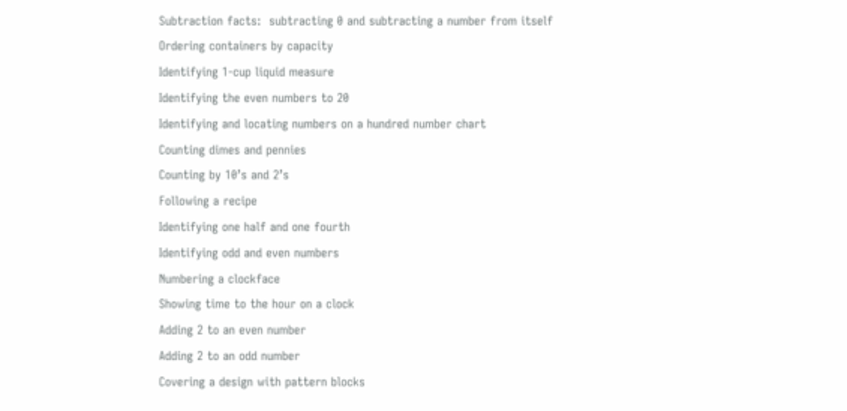Subtraction facts:  subtracting 0 and subtracting a number from itself
Ordering containers by capacity
Identifying 1-cup liquid measure
Identifying the even numbers to 20
Identifying and locating numbers on a hundred number chart
Counting dimes and pennies
Counting by 10’s and 2’s
Following a recipe
Identifying one half and one fourth
Identifying odd and even numbers
Numbering a clockface
Showing time to the hour on a clock
Adding 2 to an even number
Adding 2 to an odd number
Covering a design with pattern blocks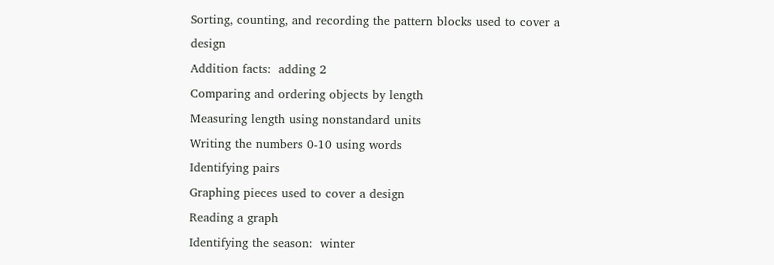Sorting, counting, and recording the pattern blocks used to cover a design
Addition facts:  adding 2
Comparing and ordering objects by length
Measuring length using nonstandard units
Writing the numbers 0-10 using words
Identifying pairs
Graphing pieces used to cover a design
Reading a graph
Identifying the season:  winter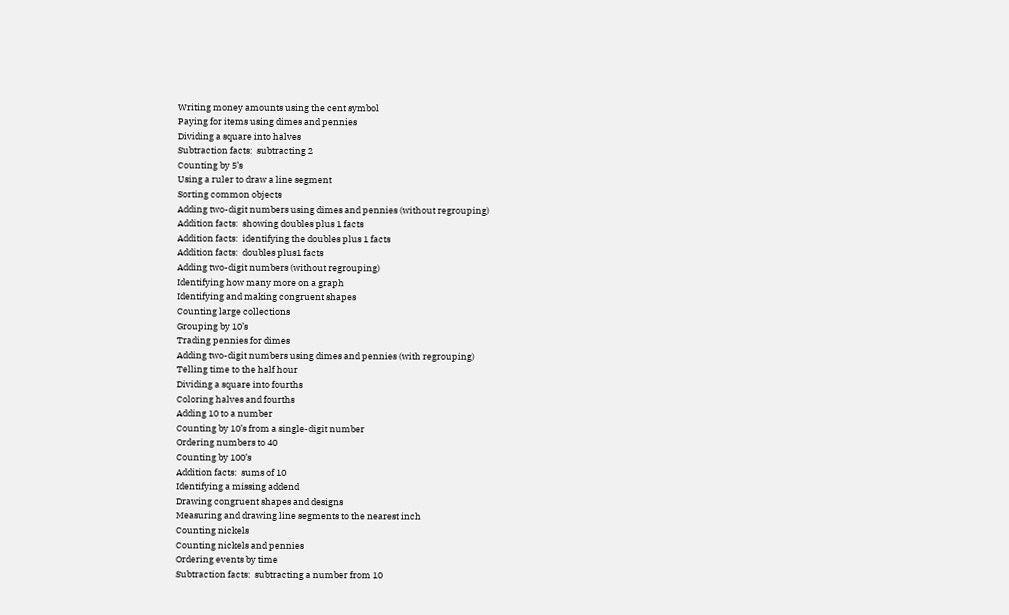Writing money amounts using the cent symbol
Paying for items using dimes and pennies
Dividing a square into halves
Subtraction facts:  subtracting 2
Counting by 5’s
Using a ruler to draw a line segment
Sorting common objects
Adding two-digit numbers using dimes and pennies (without regrouping)
Addition facts:  showing doubles plus 1 facts
Addition facts:  identifying the doubles plus 1 facts
Addition facts:  doubles plus1 facts
Adding two-digit numbers (without regrouping)
Identifying how many more on a graph
Identifying and making congruent shapes
Counting large collections
Grouping by 10’s
Trading pennies for dimes
Adding two-digit numbers using dimes and pennies (with regrouping)
Telling time to the half hour
Dividing a square into fourths
Coloring halves and fourths
Adding 10 to a number
Counting by 10’s from a single-digit number
Ordering numbers to 40
Counting by 100’s
Addition facts:  sums of 10
Identifying a missing addend
Drawing congruent shapes and designs
Measuring and drawing line segments to the nearest inch
Counting nickels
Counting nickels and pennies
Ordering events by time
Subtraction facts:  subtracting a number from 10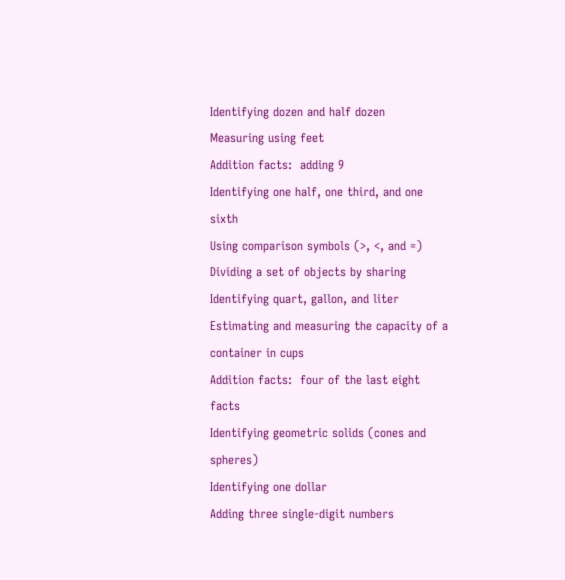Identifying dozen and half dozen
Measuring using feet
Addition facts:  adding 9
Identifying one half, one third, and one sixth
Using comparison symbols (>, <, and =)
Dividing a set of objects by sharing
Identifying quart, gallon, and liter
Estimating and measuring the capacity of a container in cups
Addition facts:  four of the last eight facts
Identifying geometric solids (cones and spheres)
Identifying one dollar
Adding three single-digit numbers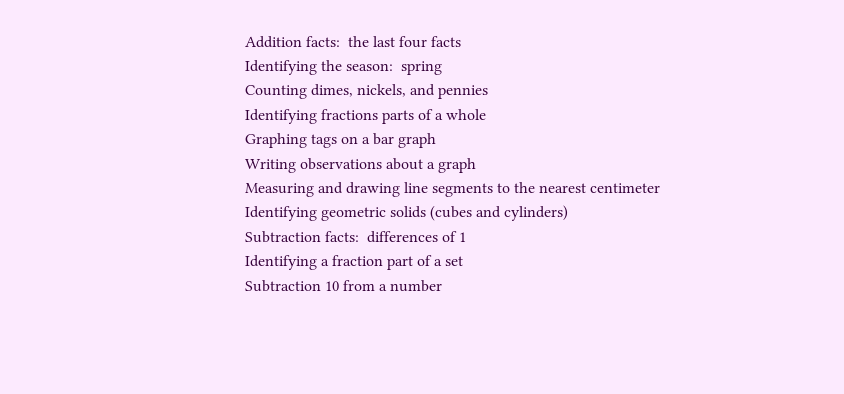Addition facts:  the last four facts
Identifying the season:  spring
Counting dimes, nickels, and pennies
Identifying fractions parts of a whole
Graphing tags on a bar graph
Writing observations about a graph
Measuring and drawing line segments to the nearest centimeter
Identifying geometric solids (cubes and cylinders)
Subtraction facts:  differences of 1
Identifying a fraction part of a set
Subtraction 10 from a number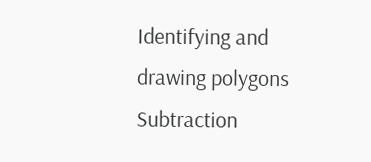Identifying and drawing polygons
Subtraction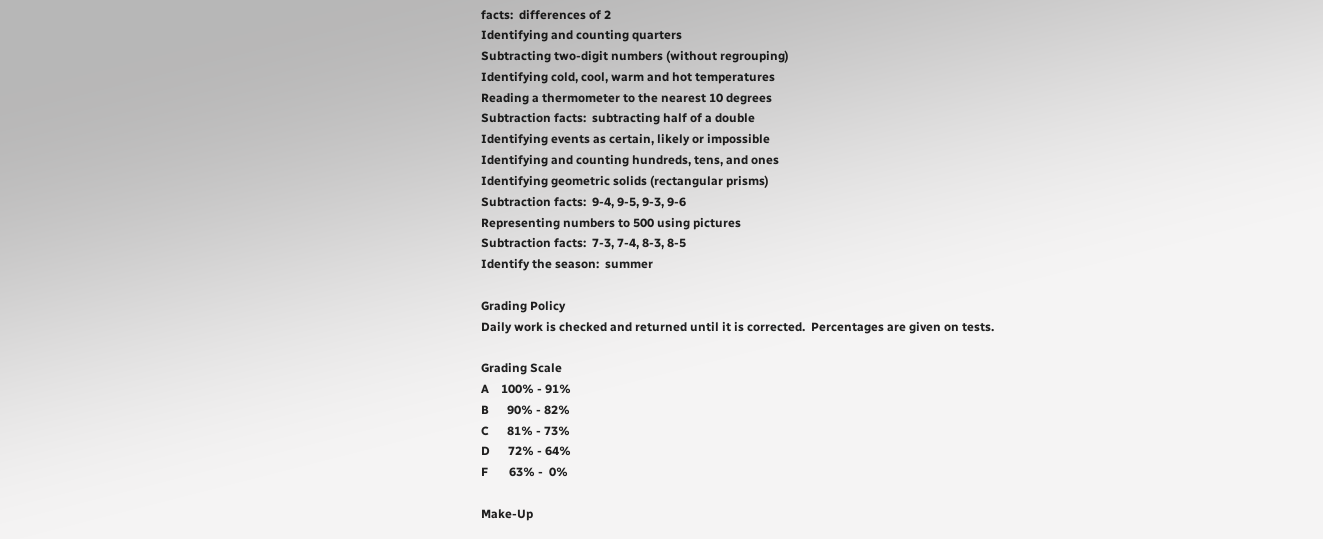facts:  differences of 2
Identifying and counting quarters
Subtracting two-digit numbers (without regrouping)
Identifying cold, cool, warm and hot temperatures
Reading a thermometer to the nearest 10 degrees
Subtraction facts:  subtracting half of a double
Identifying events as certain, likely or impossible
Identifying and counting hundreds, tens, and ones
Identifying geometric solids (rectangular prisms)
Subtraction facts:  9-4, 9-5, 9-3, 9-6
Representing numbers to 500 using pictures
Subtraction facts:  7-3, 7-4, 8-3, 8-5
Identify the season:  summer

Grading Policy
Daily work is checked and returned until it is corrected.  Percentages are given on tests.

Grading Scale
A    100% - 91%
B      90% - 82%
C      81% - 73%
D      72% - 64%
F       63% -  0%

Make-Up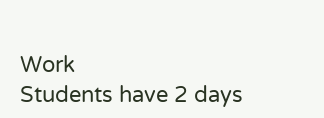Work
Students have 2 days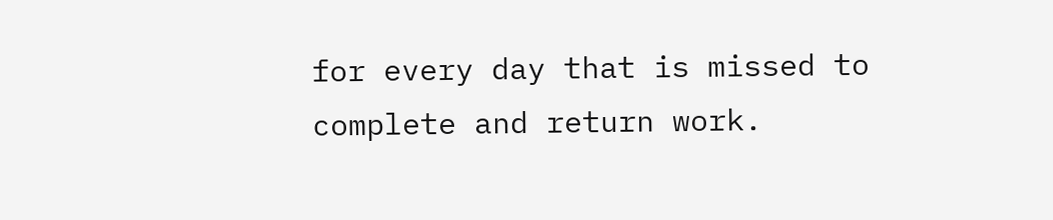for every day that is missed to complete and return work.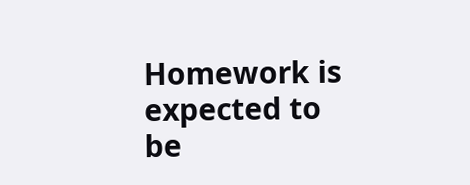Homework is expected to be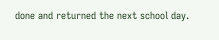done and returned the next school day.